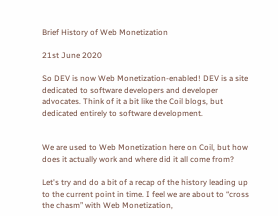Brief History of Web Monetization

21st June 2020

So DEV is now Web Monetization-enabled! DEV is a site dedicated to software developers and developer advocates. Think of it a bit like the Coil blogs, but dedicated entirely to software development.


We are used to Web Monetization here on Coil, but how does it actually work and where did it all come from?

Let's try and do a bit of a recap of the history leading up to the current point in time. I feel we are about to “cross the chasm” with Web Monetization,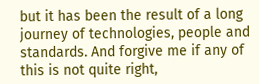but it has been the result of a long journey of technologies, people and standards. And forgive me if any of this is not quite right,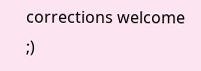corrections welcome ;)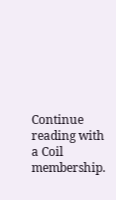Continue reading with a Coil membership.